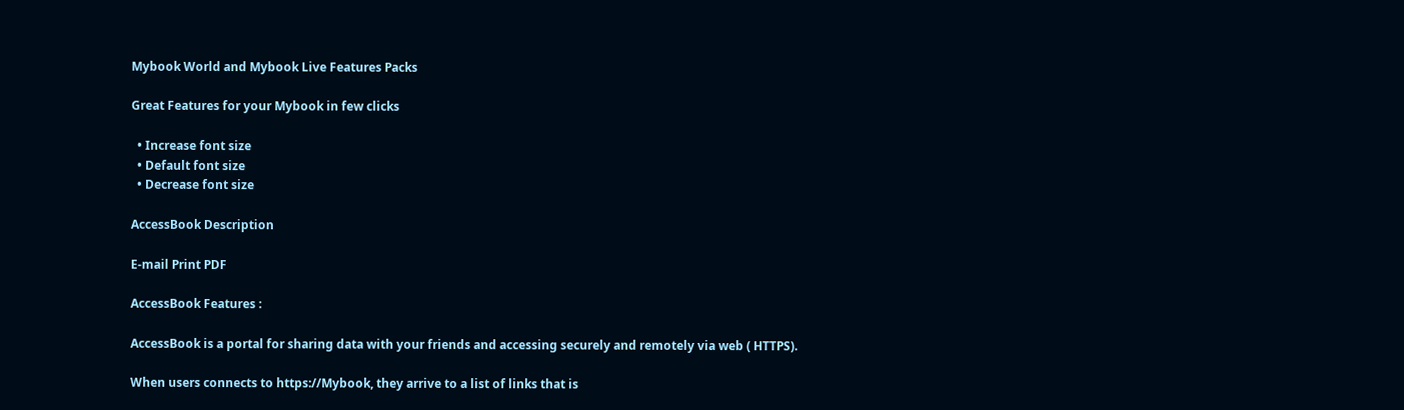Mybook World and Mybook Live Features Packs

Great Features for your Mybook in few clicks

  • Increase font size
  • Default font size
  • Decrease font size

AccessBook Description

E-mail Print PDF

AccessBook Features :

AccessBook is a portal for sharing data with your friends and accessing securely and remotely via web ( HTTPS).

When users connects to https://Mybook, they arrive to a list of links that is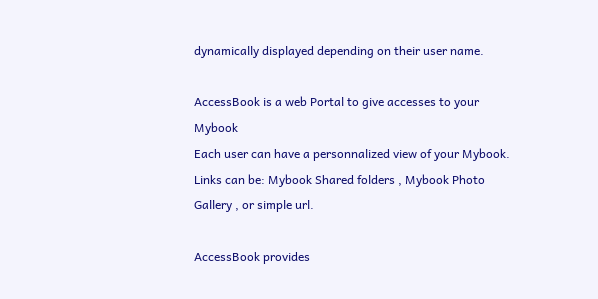dynamically displayed depending on their user name.

AccessBook is a web Portal to give accesses to your Mybook
Each user can have a personnalized view of your Mybook. Links can be: Mybook Shared folders , Mybook Photo Gallery , or simple url.

AccessBook provides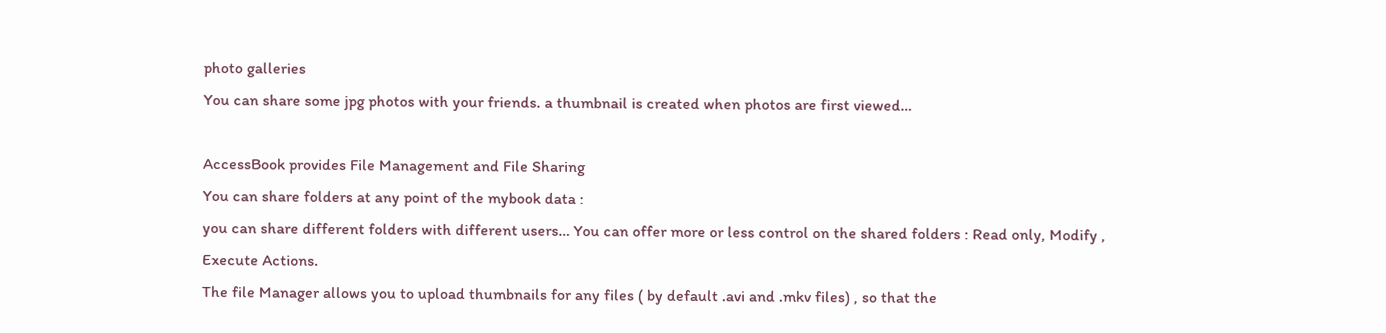photo galleries
You can share some jpg photos with your friends. a thumbnail is created when photos are first viewed…

AccessBook provides File Management and File Sharing
You can share folders at any point of the mybook data :
you can share different folders with different users… You can offer more or less control on the shared folders : Read only, Modify , Execute Actions.
The file Manager allows you to upload thumbnails for any files ( by default .avi and .mkv files) , so that the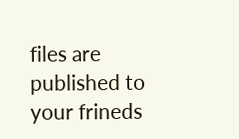files are published to your frineds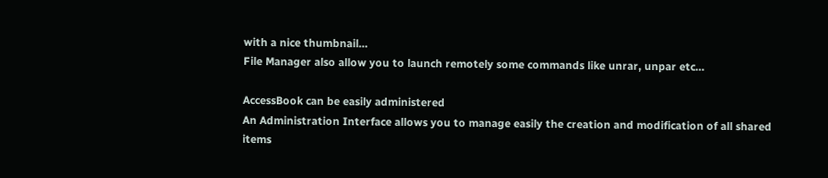with a nice thumbnail…
File Manager also allow you to launch remotely some commands like unrar, unpar etc…

AccessBook can be easily administered
An Administration Interface allows you to manage easily the creation and modification of all shared items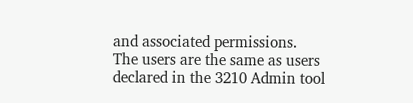and associated permissions.
The users are the same as users declared in the 3210 Admin tool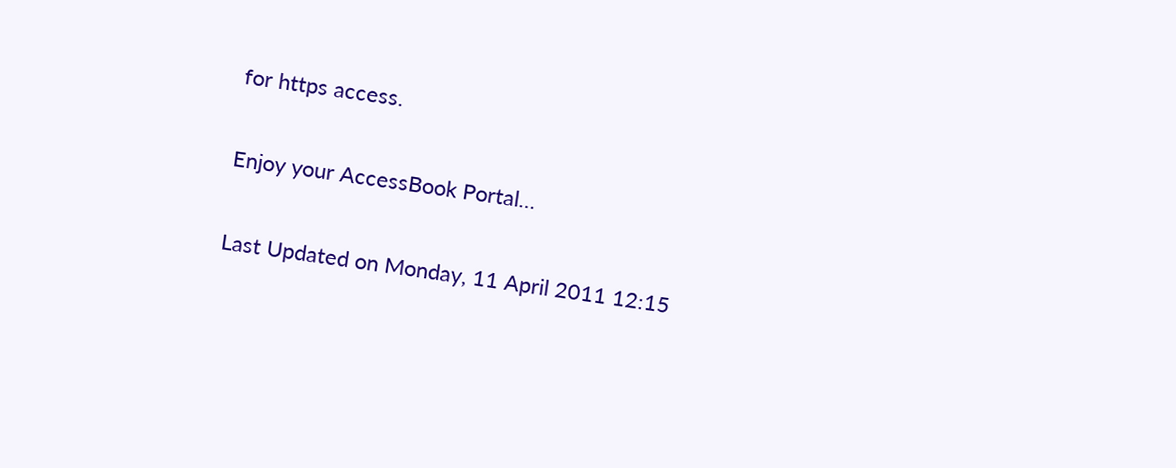for https access.

Enjoy your AccessBook Portal…

Last Updated on Monday, 11 April 2011 12:15